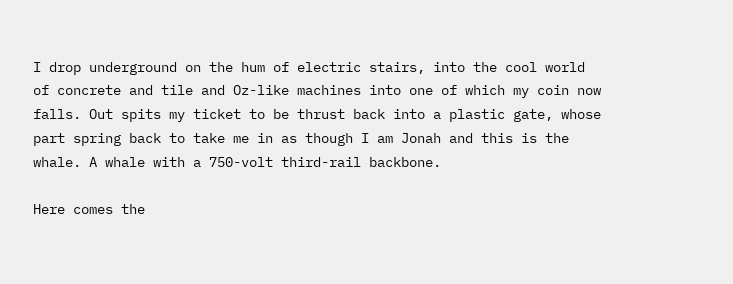I drop underground on the hum of electric stairs, into the cool world of concrete and tile and Oz-like machines into one of which my coin now falls. Out spits my ticket to be thrust back into a plastic gate, whose part spring back to take me in as though I am Jonah and this is the whale. A whale with a 750-volt third-rail backbone.

Here comes the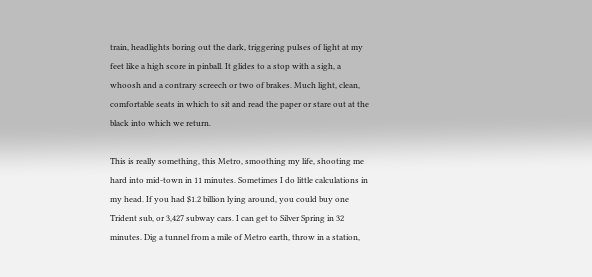train, headlights boring out the dark, triggering pulses of light at my feet like a high score in pinball. It glides to a stop with a sigh, a whoosh and a contrary screech or two of brakes. Much light, clean, comfortable seats in which to sit and read the paper or stare out at the black into which we return.

This is really something, this Metro, smoothing my life, shooting me hard into mid-town in 11 minutes. Sometimes I do little calculations in my head. If you had $1.2 billion lying around, you could buy one Trident sub, or 3,427 subway cars. I can get to Silver Spring in 32 minutes. Dig a tunnel from a mile of Metro earth, throw in a station,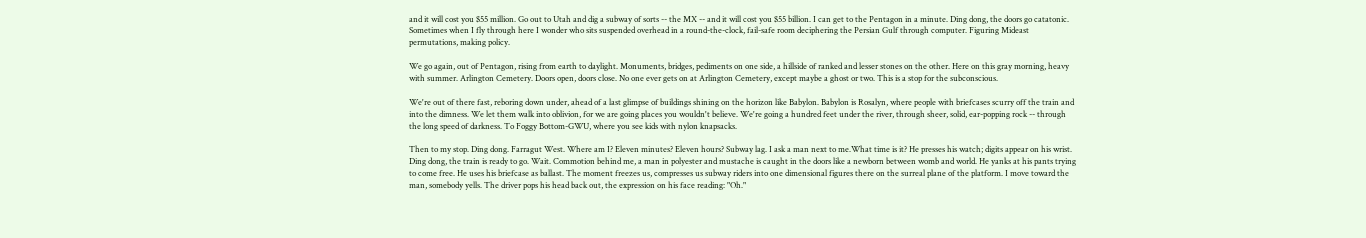and it will cost you $55 million. Go out to Utah and dig a subway of sorts -- the MX -- and it will cost you $55 billion. I can get to the Pentagon in a minute. Ding dong, the doors go catatonic. Sometimes when I fly through here I wonder who sits suspended overhead in a round-the-clock, fail-safe room deciphering the Persian Gulf through computer. Figuring Mideast permutations, making policy.

We go again, out of Pentagon, rising from earth to daylight. Monuments, bridges, pediments on one side, a hillside of ranked and lesser stones on the other. Here on this gray morning, heavy with summer. Arlington Cemetery. Doors open, doors close. No one ever gets on at Arlington Cemetery, except maybe a ghost or two. This is a stop for the subconscious.

We're out of there fast, reboring down under, ahead of a last glimpse of buildings shining on the horizon like Babylon. Babylon is Rosalyn, where people with briefcases scurry off the train and into the dimness. We let them walk into oblivion, for we are going places you wouldn't believe. We're going a hundred feet under the river, through sheer, solid, ear-popping rock -- through the long speed of darkness. To Foggy Bottom-GWU, where you see kids with nylon knapsacks.

Then to my stop. Ding dong. Farragut West. Where am I? Eleven minutes? Eleven hours? Subway lag. I ask a man next to me.What time is it? He presses his watch; digits appear on his wrist. Ding dong, the train is ready to go. Wait. Commotion behind me, a man in polyester and mustache is caught in the doors like a newborn between womb and world. He yanks at his pants trying to come free. He uses his briefcase as ballast. The moment freezes us, compresses us subway riders into one dimensional figures there on the surreal plane of the platform. I move toward the man, somebody yells. The driver pops his head back out, the expression on his face reading: "Oh."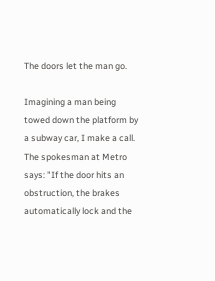The doors let the man go.

Imagining a man being towed down the platform by a subway car, I make a call. The spokesman at Metro says: "If the door hits an obstruction, the brakes automatically lock and the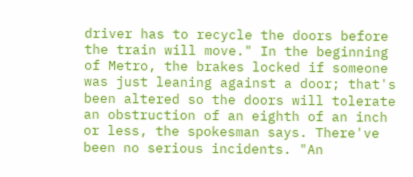driver has to recycle the doors before the train will move." In the beginning of Metro, the brakes locked if someone was just leaning against a door; that's been altered so the doors will tolerate an obstruction of an eighth of an inch or less, the spokesman says. There've been no serious incidents. "An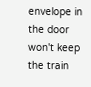envelope in the door won't keep the train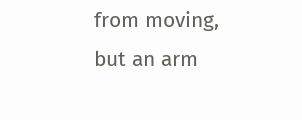from moving, but an arm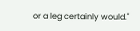or a leg certainly would."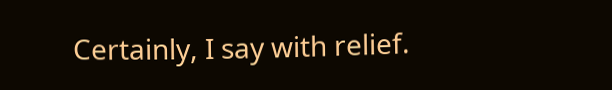Certainly, I say with relief.